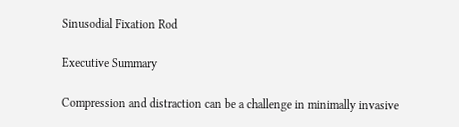Sinusodial Fixation Rod

Executive Summary

Compression and distraction can be a challenge in minimally invasive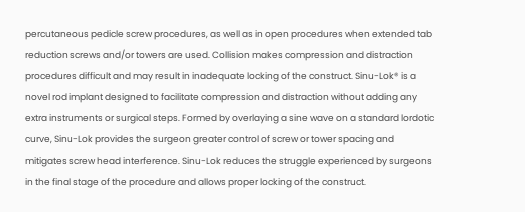percutaneous pedicle screw procedures, as well as in open procedures when extended tab reduction screws and/or towers are used. Collision makes compression and distraction procedures difficult and may result in inadequate locking of the construct. Sinu-Lok® is a novel rod implant designed to facilitate compression and distraction without adding any extra instruments or surgical steps. Formed by overlaying a sine wave on a standard lordotic curve, Sinu-Lok provides the surgeon greater control of screw or tower spacing and mitigates screw head interference. Sinu-Lok reduces the struggle experienced by surgeons in the final stage of the procedure and allows proper locking of the construct.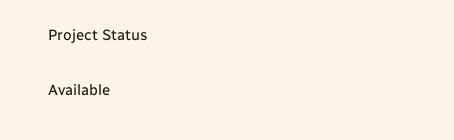Project Status

Available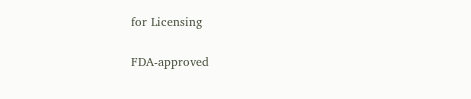for Licensing

FDA-approved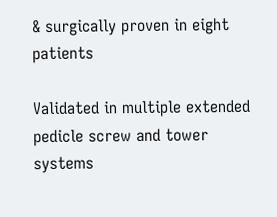& surgically proven in eight patients

Validated in multiple extended pedicle screw and tower systems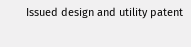Issued design and utility patent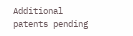Additional patents pending